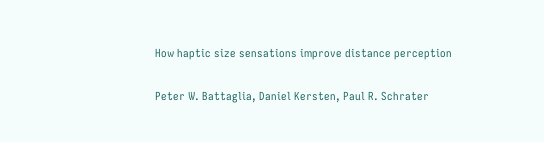How haptic size sensations improve distance perception

Peter W. Battaglia, Daniel Kersten, Paul R. Schrater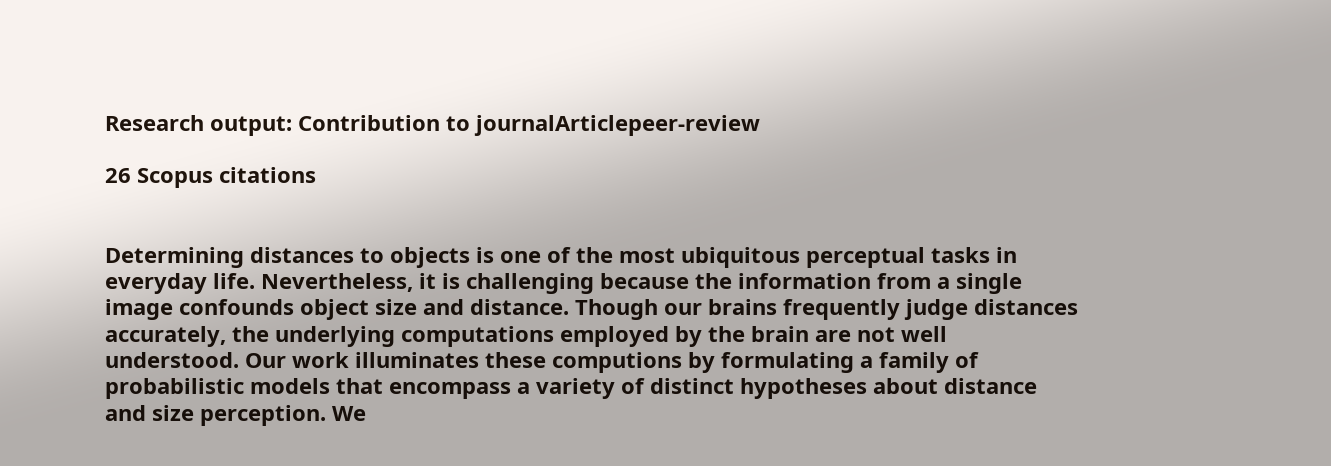Research output: Contribution to journalArticlepeer-review

26 Scopus citations


Determining distances to objects is one of the most ubiquitous perceptual tasks in everyday life. Nevertheless, it is challenging because the information from a single image confounds object size and distance. Though our brains frequently judge distances accurately, the underlying computations employed by the brain are not well understood. Our work illuminates these computions by formulating a family of probabilistic models that encompass a variety of distinct hypotheses about distance and size perception. We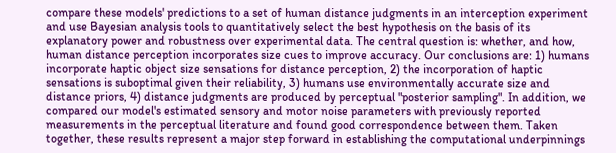compare these models' predictions to a set of human distance judgments in an interception experiment and use Bayesian analysis tools to quantitatively select the best hypothesis on the basis of its explanatory power and robustness over experimental data. The central question is: whether, and how, human distance perception incorporates size cues to improve accuracy. Our conclusions are: 1) humans incorporate haptic object size sensations for distance perception, 2) the incorporation of haptic sensations is suboptimal given their reliability, 3) humans use environmentally accurate size and distance priors, 4) distance judgments are produced by perceptual "posterior sampling". In addition, we compared our model's estimated sensory and motor noise parameters with previously reported measurements in the perceptual literature and found good correspondence between them. Taken together, these results represent a major step forward in establishing the computational underpinnings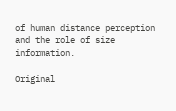of human distance perception and the role of size information.

Original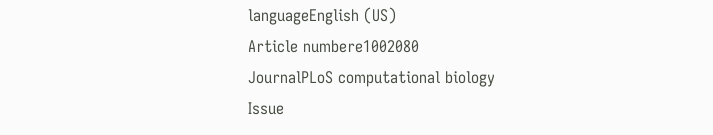languageEnglish (US)
Article numbere1002080
JournalPLoS computational biology
Issue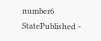number6
StatePublished -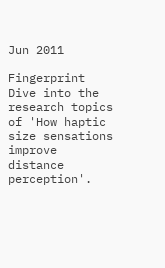Jun 2011

Fingerprint Dive into the research topics of 'How haptic size sensations improve distance perception'.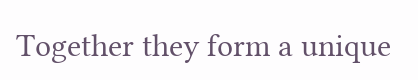Together they form a unique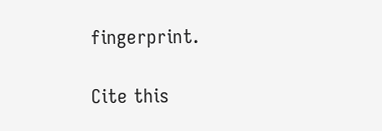fingerprint.

Cite this